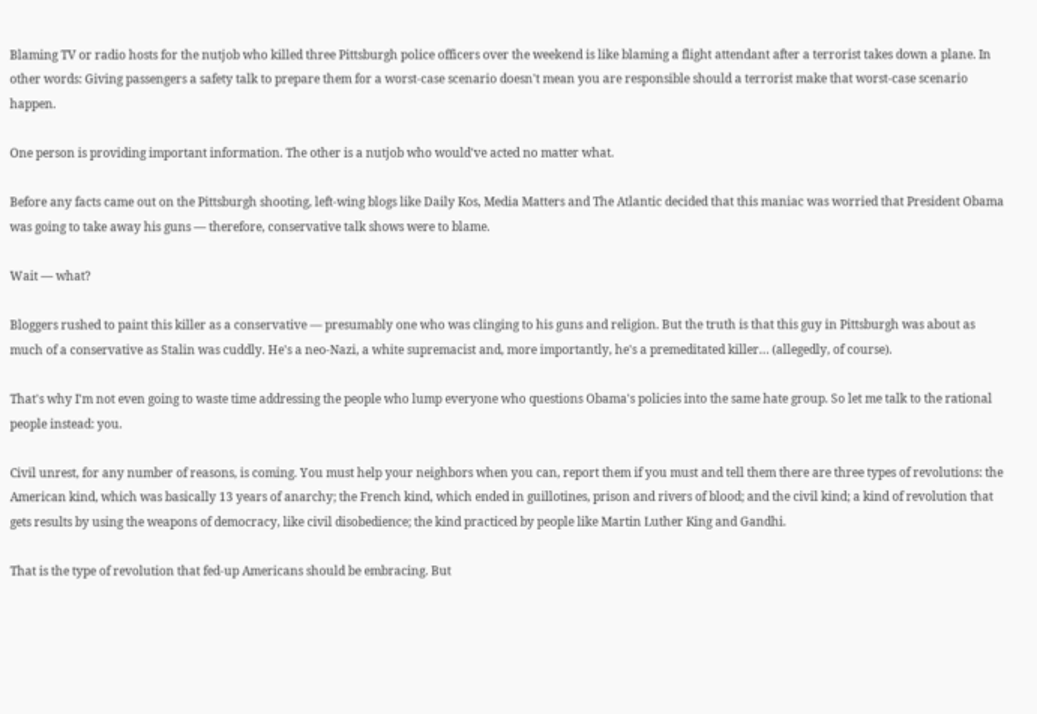Blaming TV or radio hosts for the nutjob who killed three Pittsburgh police officers over the weekend is like blaming a flight attendant after a terrorist takes down a plane. In other words: Giving passengers a safety talk to prepare them for a worst-case scenario doesn't mean you are responsible should a terrorist make that worst-case scenario happen.

One person is providing important information. The other is a nutjob who would've acted no matter what.

Before any facts came out on the Pittsburgh shooting, left-wing blogs like Daily Kos, Media Matters and The Atlantic decided that this maniac was worried that President Obama was going to take away his guns — therefore, conservative talk shows were to blame.

Wait — what?

Bloggers rushed to paint this killer as a conservative — presumably one who was clinging to his guns and religion. But the truth is that this guy in Pittsburgh was about as much of a conservative as Stalin was cuddly. He's a neo-Nazi, a white supremacist and, more importantly, he's a premeditated killer… (allegedly, of course).

That's why I'm not even going to waste time addressing the people who lump everyone who questions Obama's policies into the same hate group. So let me talk to the rational people instead: you.

Civil unrest, for any number of reasons, is coming. You must help your neighbors when you can, report them if you must and tell them there are three types of revolutions: the American kind, which was basically 13 years of anarchy; the French kind, which ended in guillotines, prison and rivers of blood; and the civil kind; a kind of revolution that gets results by using the weapons of democracy, like civil disobedience; the kind practiced by people like Martin Luther King and Gandhi.

That is the type of revolution that fed-up Americans should be embracing. But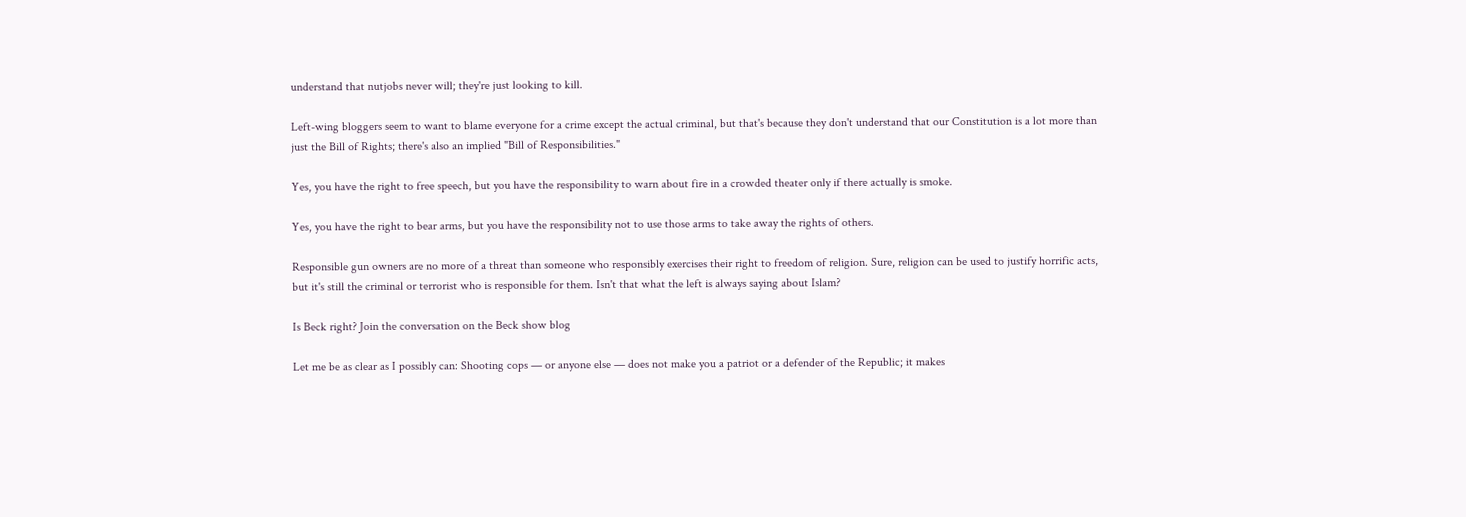understand that nutjobs never will; they're just looking to kill.

Left-wing bloggers seem to want to blame everyone for a crime except the actual criminal, but that's because they don't understand that our Constitution is a lot more than just the Bill of Rights; there's also an implied "Bill of Responsibilities."

Yes, you have the right to free speech, but you have the responsibility to warn about fire in a crowded theater only if there actually is smoke.

Yes, you have the right to bear arms, but you have the responsibility not to use those arms to take away the rights of others.

Responsible gun owners are no more of a threat than someone who responsibly exercises their right to freedom of religion. Sure, religion can be used to justify horrific acts, but it's still the criminal or terrorist who is responsible for them. Isn't that what the left is always saying about Islam?

Is Beck right? Join the conversation on the Beck show blog

Let me be as clear as I possibly can: Shooting cops — or anyone else — does not make you a patriot or a defender of the Republic; it makes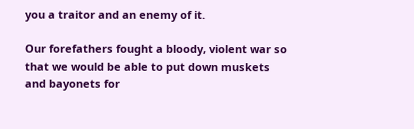you a traitor and an enemy of it.

Our forefathers fought a bloody, violent war so that we would be able to put down muskets and bayonets for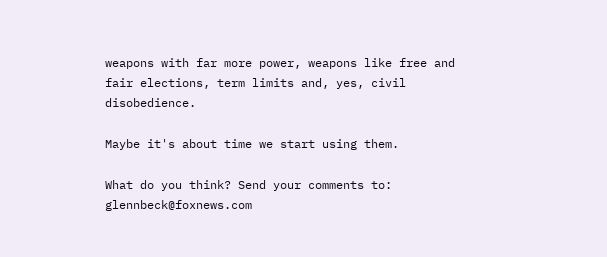weapons with far more power, weapons like free and fair elections, term limits and, yes, civil disobedience.

Maybe it's about time we start using them.

What do you think? Send your comments to: glennbeck@foxnews.com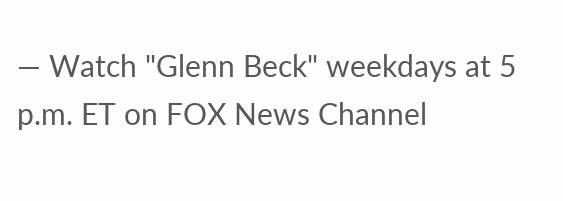— Watch "Glenn Beck" weekdays at 5 p.m. ET on FOX News Channel